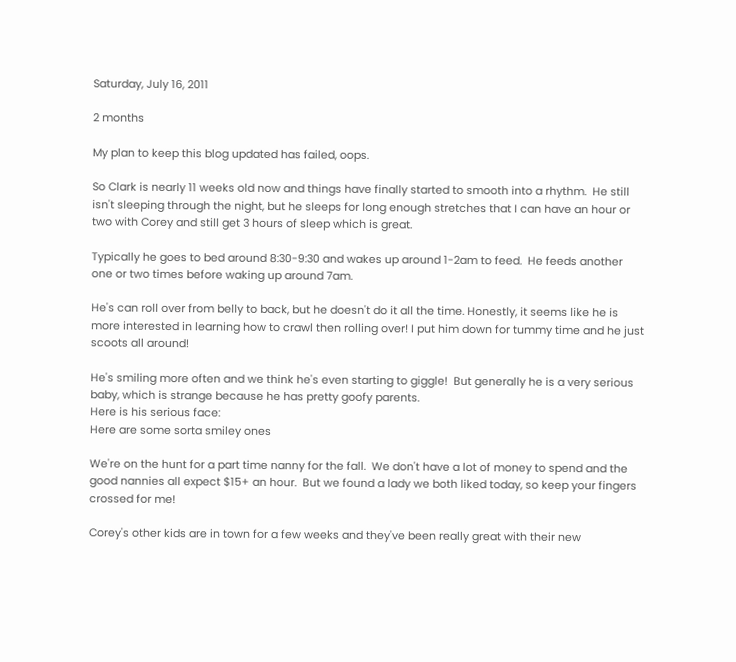Saturday, July 16, 2011

2 months

My plan to keep this blog updated has failed, oops.

So Clark is nearly 11 weeks old now and things have finally started to smooth into a rhythm.  He still isn't sleeping through the night, but he sleeps for long enough stretches that I can have an hour or two with Corey and still get 3 hours of sleep which is great.

Typically he goes to bed around 8:30-9:30 and wakes up around 1-2am to feed.  He feeds another one or two times before waking up around 7am.

He's can roll over from belly to back, but he doesn't do it all the time. Honestly, it seems like he is more interested in learning how to crawl then rolling over! I put him down for tummy time and he just scoots all around!

He's smiling more often and we think he's even starting to giggle!  But generally he is a very serious baby, which is strange because he has pretty goofy parents.
Here is his serious face:
Here are some sorta smiley ones

We're on the hunt for a part time nanny for the fall.  We don't have a lot of money to spend and the good nannies all expect $15+ an hour.  But we found a lady we both liked today, so keep your fingers crossed for me!

Corey's other kids are in town for a few weeks and they've been really great with their new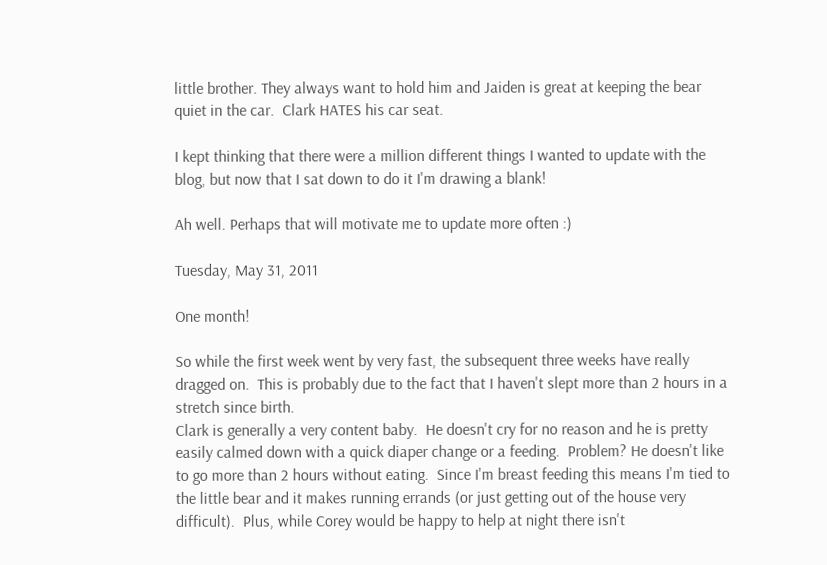little brother. They always want to hold him and Jaiden is great at keeping the bear quiet in the car.  Clark HATES his car seat.

I kept thinking that there were a million different things I wanted to update with the blog, but now that I sat down to do it I'm drawing a blank!

Ah well. Perhaps that will motivate me to update more often :)

Tuesday, May 31, 2011

One month!

So while the first week went by very fast, the subsequent three weeks have really dragged on.  This is probably due to the fact that I haven't slept more than 2 hours in a stretch since birth.
Clark is generally a very content baby.  He doesn't cry for no reason and he is pretty easily calmed down with a quick diaper change or a feeding.  Problem? He doesn't like to go more than 2 hours without eating.  Since I'm breast feeding this means I'm tied to the little bear and it makes running errands (or just getting out of the house very difficult).  Plus, while Corey would be happy to help at night there isn't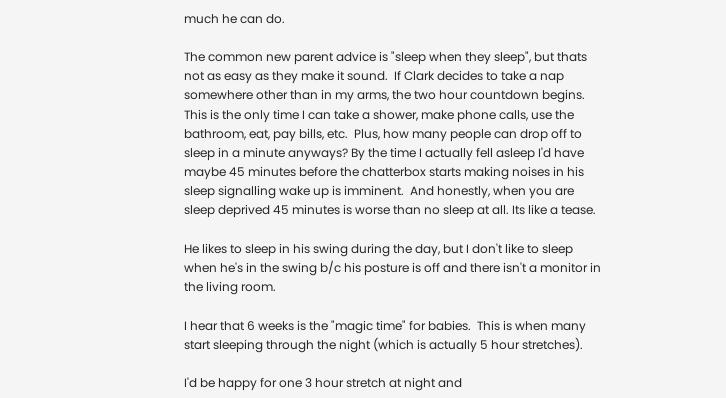much he can do.

The common new parent advice is "sleep when they sleep", but thats not as easy as they make it sound.  If Clark decides to take a nap somewhere other than in my arms, the two hour countdown begins.  This is the only time I can take a shower, make phone calls, use the bathroom, eat, pay bills, etc.  Plus, how many people can drop off to sleep in a minute anyways? By the time I actually fell asleep I'd have maybe 45 minutes before the chatterbox starts making noises in his sleep signalling wake up is imminent.  And honestly, when you are sleep deprived 45 minutes is worse than no sleep at all. Its like a tease.

He likes to sleep in his swing during the day, but I don't like to sleep when he's in the swing b/c his posture is off and there isn't a monitor in the living room.

I hear that 6 weeks is the "magic time" for babies.  This is when many start sleeping through the night (which is actually 5 hour stretches).

I'd be happy for one 3 hour stretch at night and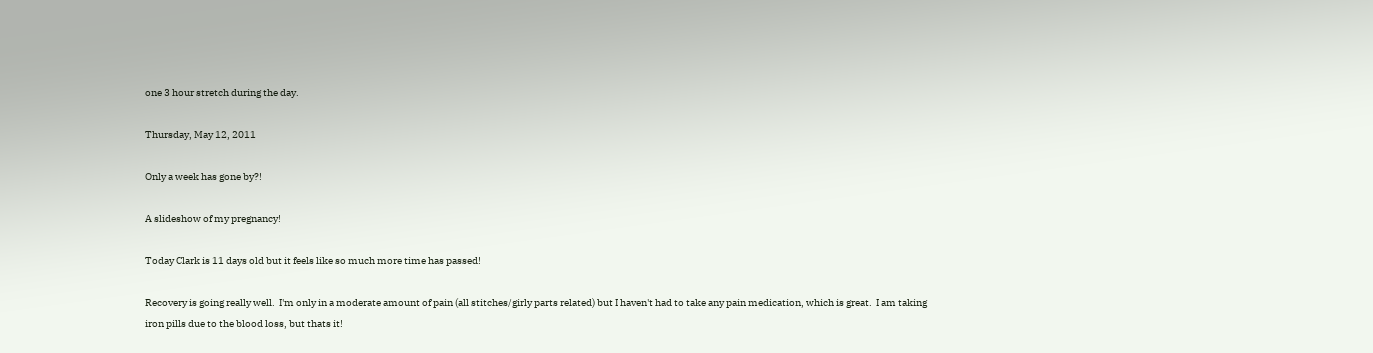one 3 hour stretch during the day.

Thursday, May 12, 2011

Only a week has gone by?!

A slideshow of my pregnancy!

Today Clark is 11 days old but it feels like so much more time has passed!

Recovery is going really well.  I'm only in a moderate amount of pain (all stitches/girly parts related) but I haven't had to take any pain medication, which is great.  I am taking iron pills due to the blood loss, but thats it!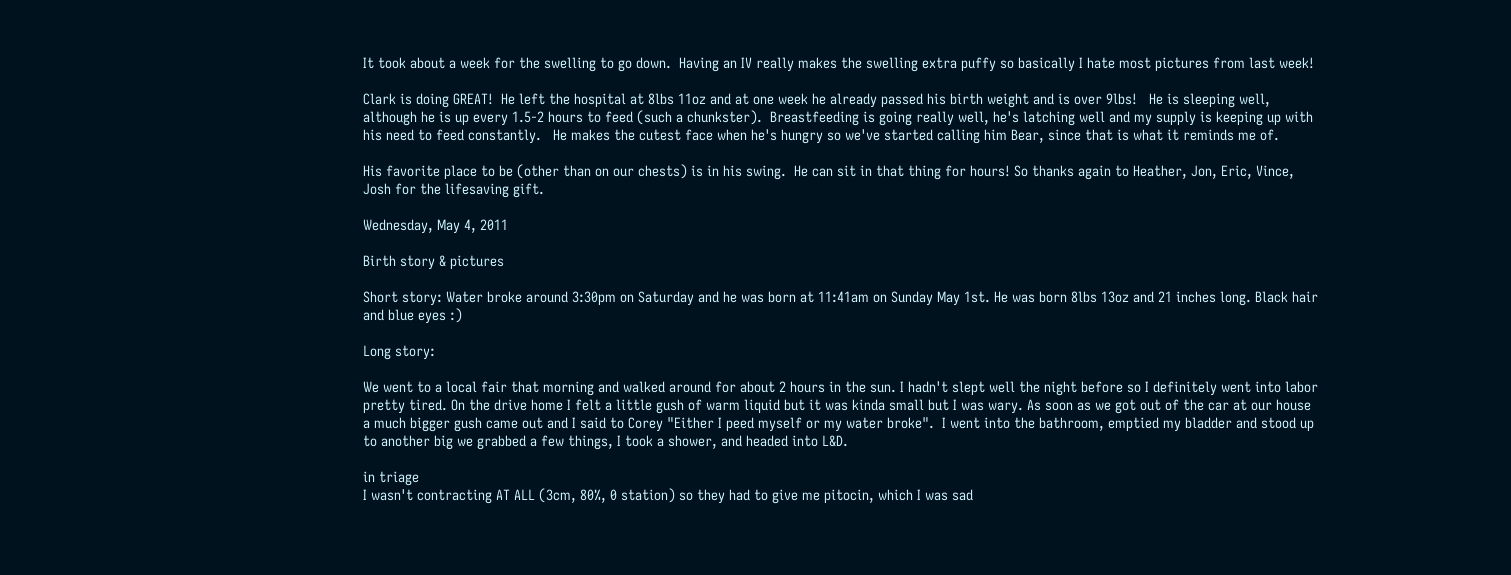It took about a week for the swelling to go down.  Having an IV really makes the swelling extra puffy so basically I hate most pictures from last week!

Clark is doing GREAT!  He left the hospital at 8lbs 11oz and at one week he already passed his birth weight and is over 9lbs!   He is sleeping well, although he is up every 1.5-2 hours to feed (such a chunkster).  Breastfeeding is going really well, he's latching well and my supply is keeping up with his need to feed constantly.   He makes the cutest face when he's hungry so we've started calling him Bear, since that is what it reminds me of.

His favorite place to be (other than on our chests) is in his swing.  He can sit in that thing for hours! So thanks again to Heather, Jon, Eric, Vince, Josh for the lifesaving gift.

Wednesday, May 4, 2011

Birth story & pictures

Short story: Water broke around 3:30pm on Saturday and he was born at 11:41am on Sunday May 1st. He was born 8lbs 13oz and 21 inches long. Black hair and blue eyes :)

Long story:

We went to a local fair that morning and walked around for about 2 hours in the sun. I hadn't slept well the night before so I definitely went into labor pretty tired. On the drive home I felt a little gush of warm liquid but it was kinda small but I was wary. As soon as we got out of the car at our house a much bigger gush came out and I said to Corey "Either I peed myself or my water broke".  I went into the bathroom, emptied my bladder and stood up to another big we grabbed a few things, I took a shower, and headed into L&D.

in triage
I wasn't contracting AT ALL (3cm, 80%, 0 station) so they had to give me pitocin, which I was sad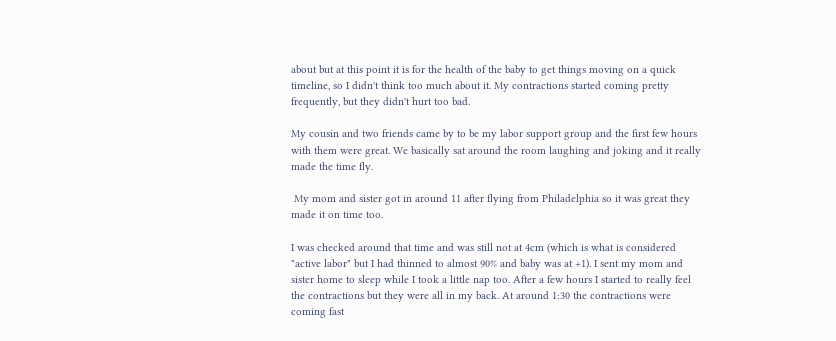about but at this point it is for the health of the baby to get things moving on a quick timeline, so I didn't think too much about it. My contractions started coming pretty frequently, but they didn't hurt too bad.

My cousin and two friends came by to be my labor support group and the first few hours with them were great. We basically sat around the room laughing and joking and it really made the time fly.

 My mom and sister got in around 11 after flying from Philadelphia so it was great they made it on time too.

I was checked around that time and was still not at 4cm (which is what is considered "active labor" but I had thinned to almost 90% and baby was at +1). I sent my mom and sister home to sleep while I took a little nap too. After a few hours I started to really feel the contractions but they were all in my back. At around 1:30 the contractions were coming fast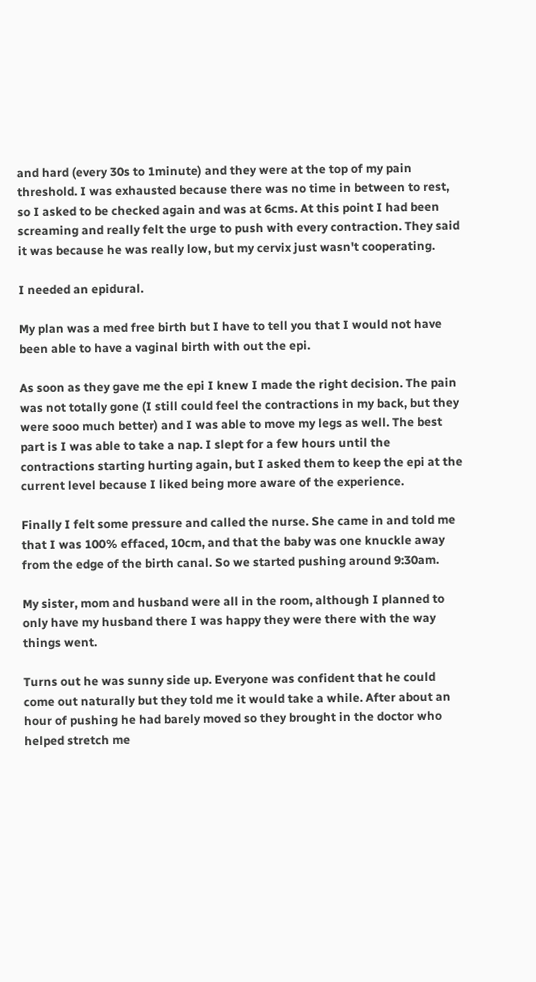and hard (every 30s to 1minute) and they were at the top of my pain threshold. I was exhausted because there was no time in between to rest, so I asked to be checked again and was at 6cms. At this point I had been screaming and really felt the urge to push with every contraction. They said it was because he was really low, but my cervix just wasn't cooperating.

I needed an epidural.

My plan was a med free birth but I have to tell you that I would not have been able to have a vaginal birth with out the epi.

As soon as they gave me the epi I knew I made the right decision. The pain was not totally gone (I still could feel the contractions in my back, but they were sooo much better) and I was able to move my legs as well. The best part is I was able to take a nap. I slept for a few hours until the contractions starting hurting again, but I asked them to keep the epi at the current level because I liked being more aware of the experience.

Finally I felt some pressure and called the nurse. She came in and told me that I was 100% effaced, 10cm, and that the baby was one knuckle away from the edge of the birth canal. So we started pushing around 9:30am.

My sister, mom and husband were all in the room, although I planned to only have my husband there I was happy they were there with the way things went.

Turns out he was sunny side up. Everyone was confident that he could come out naturally but they told me it would take a while. After about an hour of pushing he had barely moved so they brought in the doctor who helped stretch me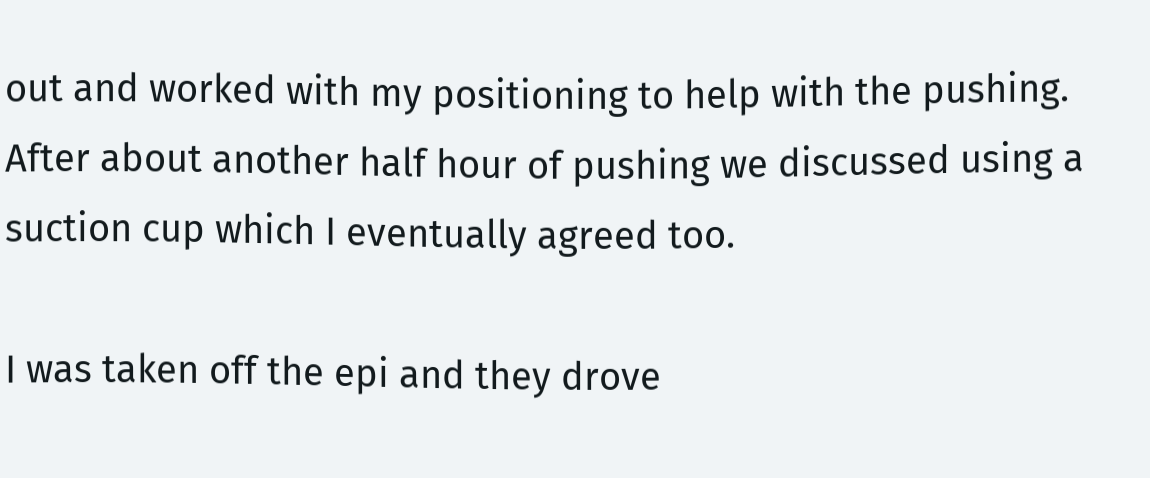out and worked with my positioning to help with the pushing. After about another half hour of pushing we discussed using a suction cup which I eventually agreed too.

I was taken off the epi and they drove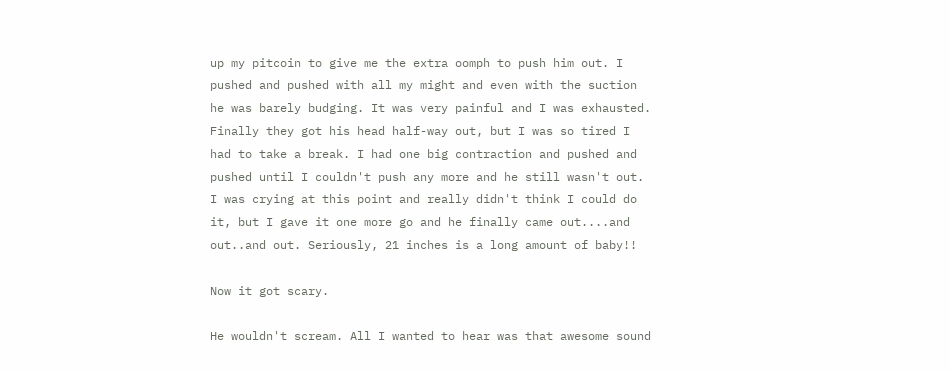up my pitcoin to give me the extra oomph to push him out. I pushed and pushed with all my might and even with the suction he was barely budging. It was very painful and I was exhausted. Finally they got his head half-way out, but I was so tired I had to take a break. I had one big contraction and pushed and pushed until I couldn't push any more and he still wasn't out. I was crying at this point and really didn't think I could do it, but I gave it one more go and he finally came out....and out..and out. Seriously, 21 inches is a long amount of baby!!

Now it got scary.

He wouldn't scream. All I wanted to hear was that awesome sound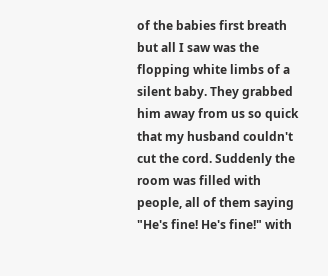of the babies first breath but all I saw was the flopping white limbs of a silent baby. They grabbed him away from us so quick that my husband couldn't cut the cord. Suddenly the room was filled with people, all of them saying "He's fine! He's fine!" with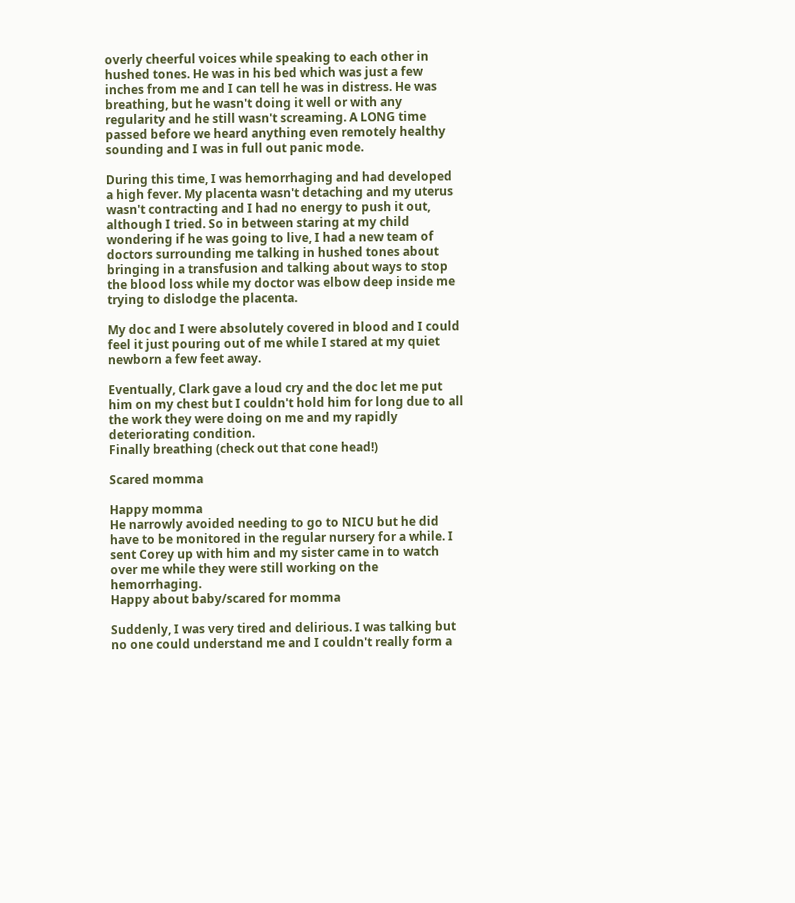overly cheerful voices while speaking to each other in hushed tones. He was in his bed which was just a few inches from me and I can tell he was in distress. He was breathing, but he wasn't doing it well or with any regularity and he still wasn't screaming. A LONG time passed before we heard anything even remotely healthy sounding and I was in full out panic mode.

During this time, I was hemorrhaging and had developed a high fever. My placenta wasn't detaching and my uterus wasn't contracting and I had no energy to push it out, although I tried. So in between staring at my child wondering if he was going to live, I had a new team of doctors surrounding me talking in hushed tones about bringing in a transfusion and talking about ways to stop the blood loss while my doctor was elbow deep inside me trying to dislodge the placenta.

My doc and I were absolutely covered in blood and I could feel it just pouring out of me while I stared at my quiet newborn a few feet away.

Eventually, Clark gave a loud cry and the doc let me put him on my chest but I couldn't hold him for long due to all the work they were doing on me and my rapidly deteriorating condition.
Finally breathing (check out that cone head!)

Scared momma

Happy momma
He narrowly avoided needing to go to NICU but he did have to be monitored in the regular nursery for a while. I sent Corey up with him and my sister came in to watch over me while they were still working on the hemorrhaging.
Happy about baby/scared for momma

Suddenly, I was very tired and delirious. I was talking but no one could understand me and I couldn't really form a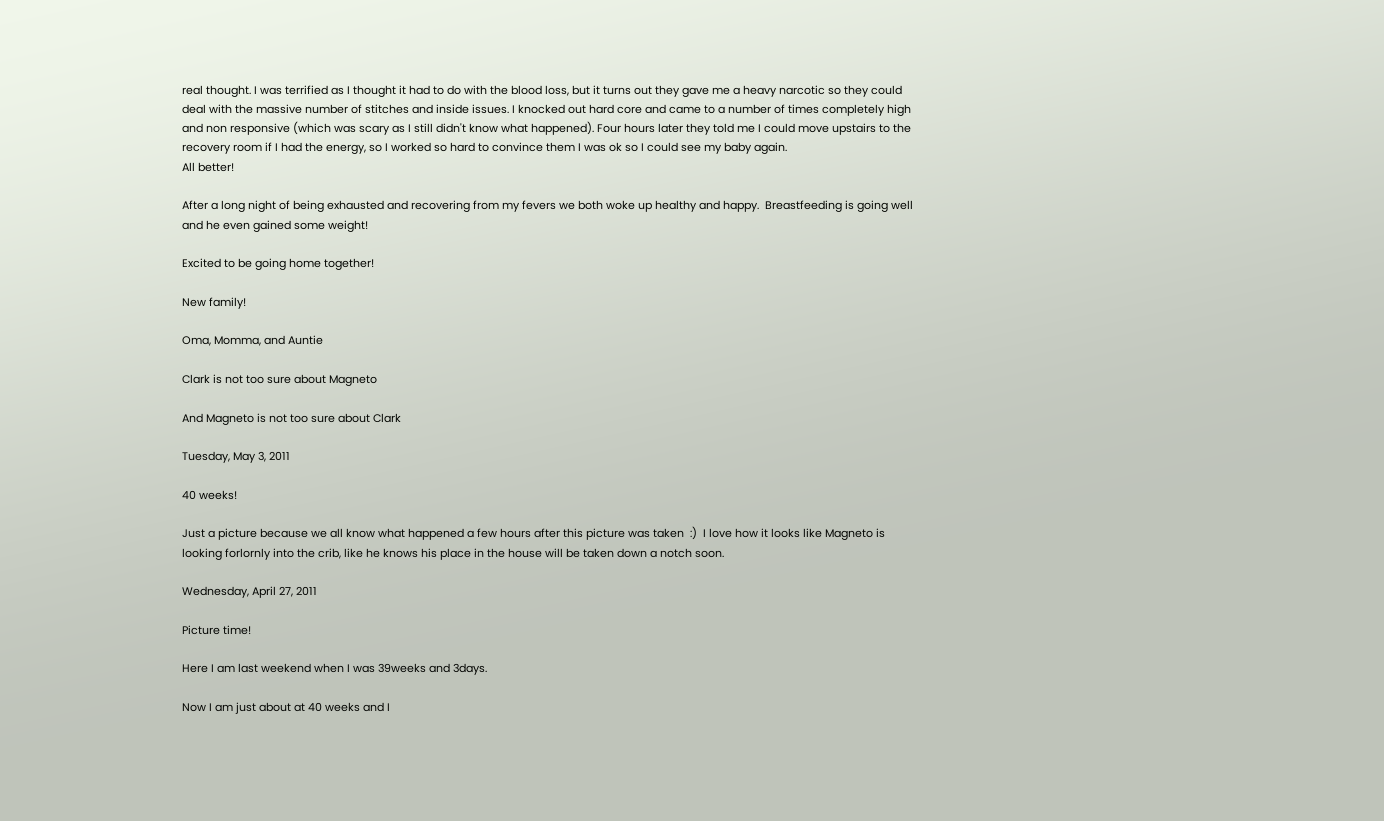real thought. I was terrified as I thought it had to do with the blood loss, but it turns out they gave me a heavy narcotic so they could deal with the massive number of stitches and inside issues. I knocked out hard core and came to a number of times completely high and non responsive (which was scary as I still didn't know what happened). Four hours later they told me I could move upstairs to the recovery room if I had the energy, so I worked so hard to convince them I was ok so I could see my baby again.
All better!

After a long night of being exhausted and recovering from my fevers we both woke up healthy and happy.  Breastfeeding is going well and he even gained some weight!

Excited to be going home together!

New family!

Oma, Momma, and Auntie

Clark is not too sure about Magneto

And Magneto is not too sure about Clark

Tuesday, May 3, 2011

40 weeks!

Just a picture because we all know what happened a few hours after this picture was taken  :)  I love how it looks like Magneto is looking forlornly into the crib, like he knows his place in the house will be taken down a notch soon.

Wednesday, April 27, 2011

Picture time!

Here I am last weekend when I was 39weeks and 3days.

Now I am just about at 40 weeks and I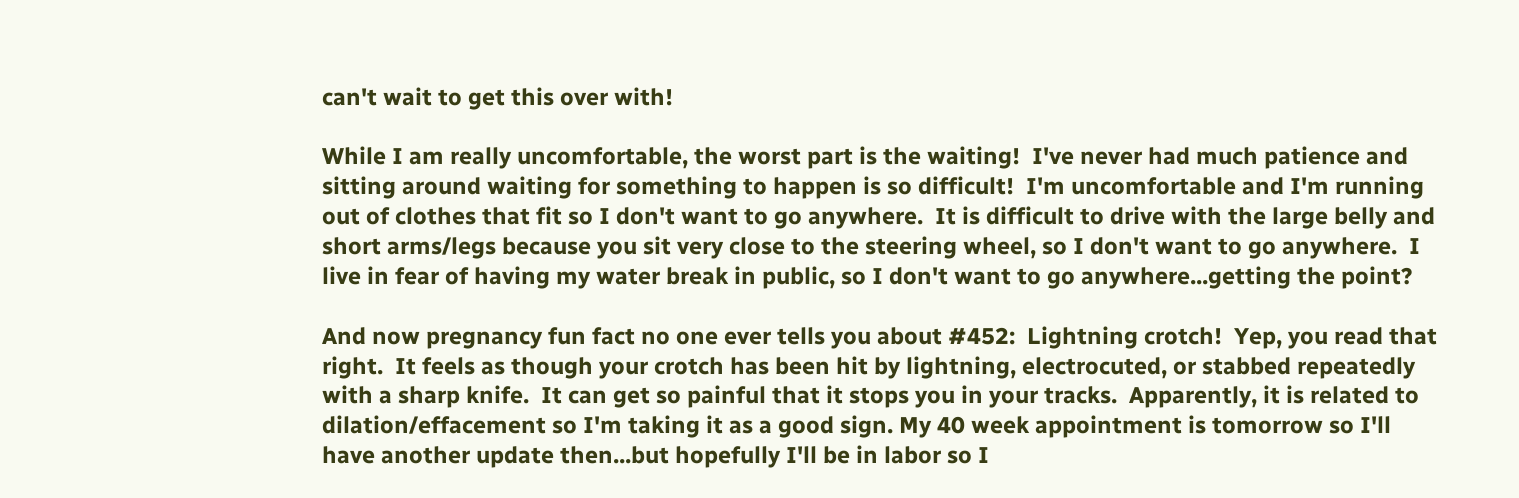can't wait to get this over with!

While I am really uncomfortable, the worst part is the waiting!  I've never had much patience and sitting around waiting for something to happen is so difficult!  I'm uncomfortable and I'm running out of clothes that fit so I don't want to go anywhere.  It is difficult to drive with the large belly and short arms/legs because you sit very close to the steering wheel, so I don't want to go anywhere.  I live in fear of having my water break in public, so I don't want to go anywhere...getting the point?

And now pregnancy fun fact no one ever tells you about #452:  Lightning crotch!  Yep, you read that right.  It feels as though your crotch has been hit by lightning, electrocuted, or stabbed repeatedly with a sharp knife.  It can get so painful that it stops you in your tracks.  Apparently, it is related to dilation/effacement so I'm taking it as a good sign. My 40 week appointment is tomorrow so I'll have another update then...but hopefully I'll be in labor so I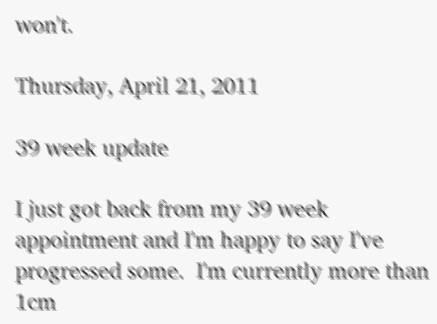won't.

Thursday, April 21, 2011

39 week update

I just got back from my 39 week appointment and I'm happy to say I've progressed some.  I'm currently more than 1cm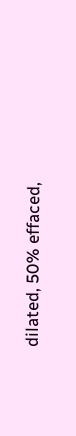dilated, 50% effaced,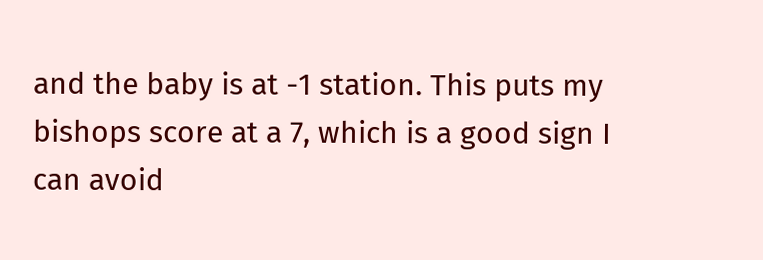and the baby is at -1 station. This puts my bishops score at a 7, which is a good sign I can avoid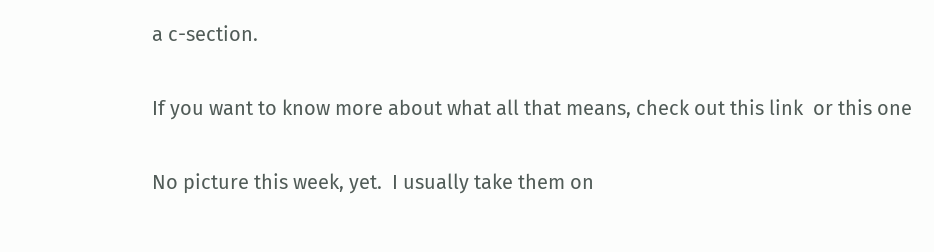a c-section.

If you want to know more about what all that means, check out this link  or this one

No picture this week, yet.  I usually take them on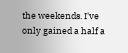the weekends. I've only gained a half a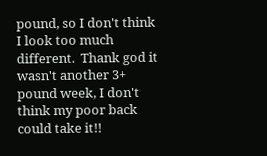pound, so I don't think I look too much different.  Thank god it wasn't another 3+ pound week, I don't think my poor back could take it!!